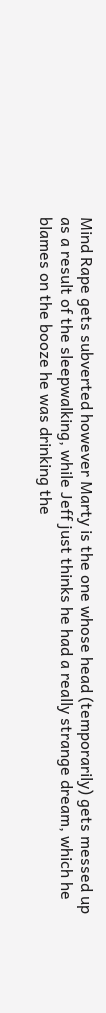Mind Rape gets subverted however Marty is the one whose head (temporarily) gets messed up as a result of the sleepwalking, while Jeff just thinks he had a really strange dream, which he blames on the booze he was drinking the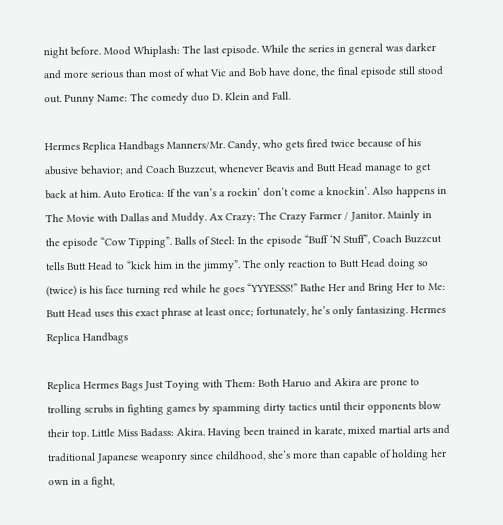night before. Mood Whiplash: The last episode. While the series in general was darker and more serious than most of what Vic and Bob have done, the final episode still stood out. Punny Name: The comedy duo D. Klein and Fall.

Hermes Replica Handbags Manners/Mr. Candy, who gets fired twice because of his abusive behavior; and Coach Buzzcut, whenever Beavis and Butt Head manage to get back at him. Auto Erotica: If the van’s a rockin’ don’t come a knockin’. Also happens in The Movie with Dallas and Muddy. Ax Crazy: The Crazy Farmer / Janitor. Mainly in the episode “Cow Tipping”. Balls of Steel: In the episode “Buff ‘N Stuff”, Coach Buzzcut tells Butt Head to “kick him in the jimmy”. The only reaction to Butt Head doing so (twice) is his face turning red while he goes “YYYESSS!” Bathe Her and Bring Her to Me: Butt Head uses this exact phrase at least once; fortunately, he’s only fantasizing. Hermes Replica Handbags

Replica Hermes Bags Just Toying with Them: Both Haruo and Akira are prone to trolling scrubs in fighting games by spamming dirty tactics until their opponents blow their top. Little Miss Badass: Akira. Having been trained in karate, mixed martial arts and traditional Japanese weaponry since childhood, she’s more than capable of holding her own in a fight,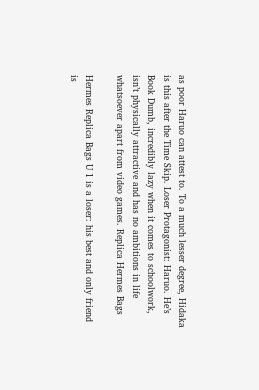as poor Haruo can attest to. To a much lesser degree, Hidaka is this after the Time Skip. Loser Protagonist: Haruo. He’s Book Dumb, incredibly lazy when it comes to schoolwork, isn’t physically attractive and has no ambitions in life whatsoever apart from video games. Replica Hermes Bags

Hermes Replica Bags U 1 is a loser: his best and only friend is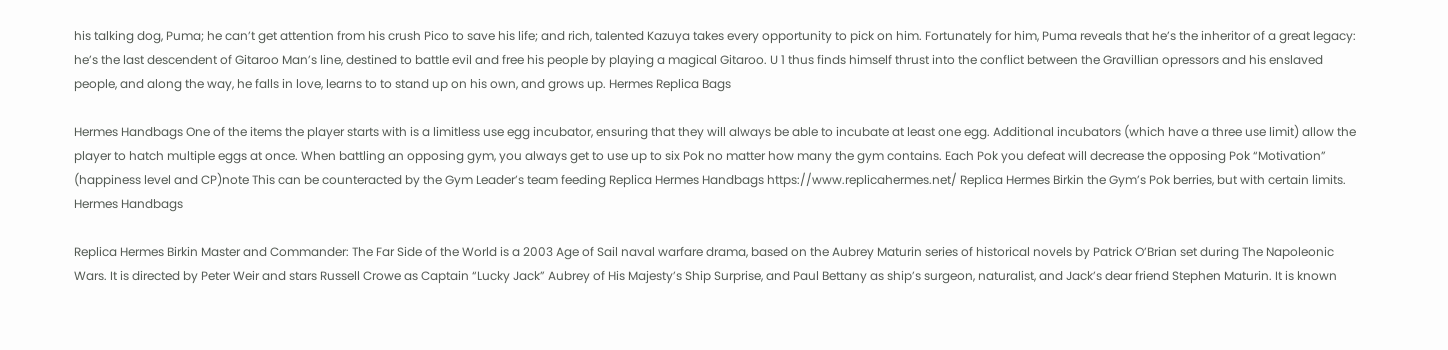his talking dog, Puma; he can’t get attention from his crush Pico to save his life; and rich, talented Kazuya takes every opportunity to pick on him. Fortunately for him, Puma reveals that he’s the inheritor of a great legacy: he’s the last descendent of Gitaroo Man’s line, destined to battle evil and free his people by playing a magical Gitaroo. U 1 thus finds himself thrust into the conflict between the Gravillian opressors and his enslaved people, and along the way, he falls in love, learns to to stand up on his own, and grows up. Hermes Replica Bags

Hermes Handbags One of the items the player starts with is a limitless use egg incubator, ensuring that they will always be able to incubate at least one egg. Additional incubators (which have a three use limit) allow the player to hatch multiple eggs at once. When battling an opposing gym, you always get to use up to six Pok no matter how many the gym contains. Each Pok you defeat will decrease the opposing Pok “Motivation” (happiness level and CP)note This can be counteracted by the Gym Leader’s team feeding Replica Hermes Handbags https://www.replicahermes.net/ Replica Hermes Birkin the Gym’s Pok berries, but with certain limits. Hermes Handbags

Replica Hermes Birkin Master and Commander: The Far Side of the World is a 2003 Age of Sail naval warfare drama, based on the Aubrey Maturin series of historical novels by Patrick O’Brian set during The Napoleonic Wars. It is directed by Peter Weir and stars Russell Crowe as Captain “Lucky Jack” Aubrey of His Majesty’s Ship Surprise, and Paul Bettany as ship’s surgeon, naturalist, and Jack’s dear friend Stephen Maturin. It is known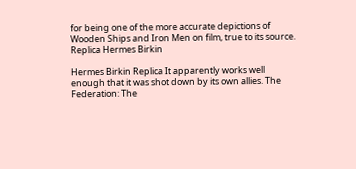for being one of the more accurate depictions of Wooden Ships and Iron Men on film, true to its source. Replica Hermes Birkin

Hermes Birkin Replica It apparently works well enough that it was shot down by its own allies. The Federation: The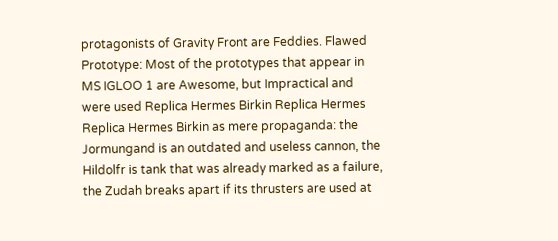protagonists of Gravity Front are Feddies. Flawed Prototype: Most of the prototypes that appear in MS IGLOO 1 are Awesome, but Impractical and were used Replica Hermes Birkin Replica Hermes Replica Hermes Birkin as mere propaganda: the Jormungand is an outdated and useless cannon, the Hildolfr is tank that was already marked as a failure, the Zudah breaks apart if its thrusters are used at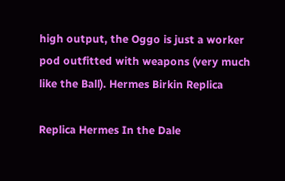high output, the Oggo is just a worker pod outfitted with weapons (very much like the Ball). Hermes Birkin Replica

Replica Hermes In the Dale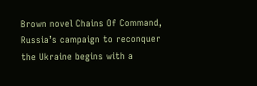Brown novel Chains Of Command, Russia’s campaign to reconquer the Ukraine begins with a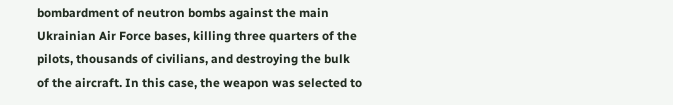bombardment of neutron bombs against the main Ukrainian Air Force bases, killing three quarters of the pilots, thousands of civilians, and destroying the bulk of the aircraft. In this case, the weapon was selected to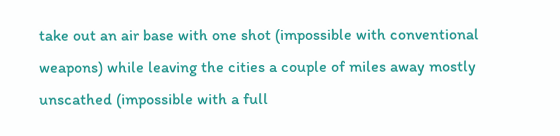take out an air base with one shot (impossible with conventional weapons) while leaving the cities a couple of miles away mostly unscathed (impossible with a full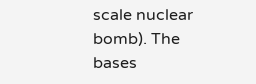scale nuclear bomb). The bases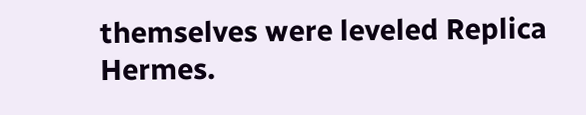themselves were leveled Replica Hermes.